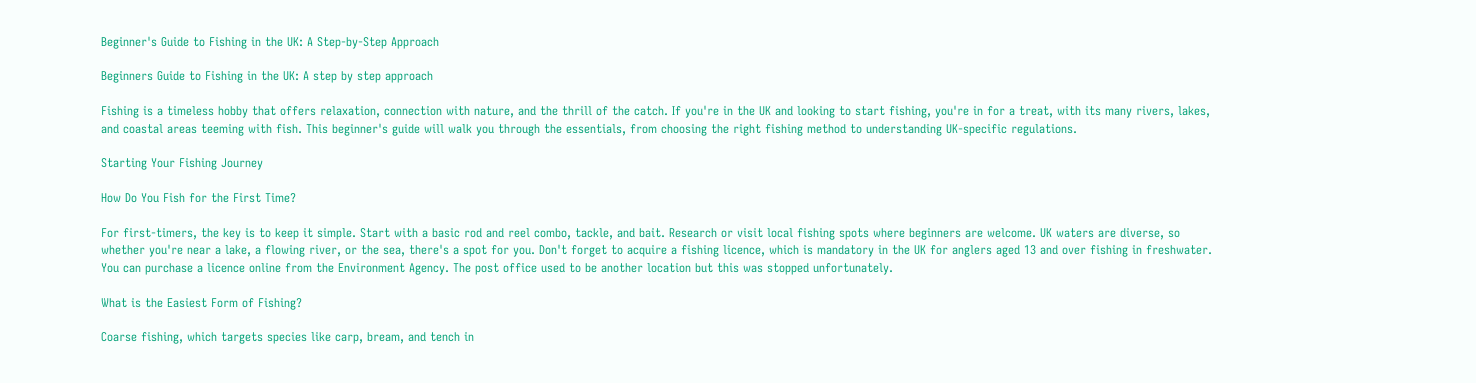Beginner's Guide to Fishing in the UK: A Step-by-Step Approach

Beginners Guide to Fishing in the UK: A step by step approach

Fishing is a timeless hobby that offers relaxation, connection with nature, and the thrill of the catch. If you're in the UK and looking to start fishing, you're in for a treat, with its many rivers, lakes, and coastal areas teeming with fish. This beginner's guide will walk you through the essentials, from choosing the right fishing method to understanding UK-specific regulations.

Starting Your Fishing Journey

How Do You Fish for the First Time?

For first-timers, the key is to keep it simple. Start with a basic rod and reel combo, tackle, and bait. Research or visit local fishing spots where beginners are welcome. UK waters are diverse, so whether you're near a lake, a flowing river, or the sea, there's a spot for you. Don't forget to acquire a fishing licence, which is mandatory in the UK for anglers aged 13 and over fishing in freshwater. You can purchase a licence online from the Environment Agency. The post office used to be another location but this was stopped unfortunately.

What is the Easiest Form of Fishing?

Coarse fishing, which targets species like carp, bream, and tench in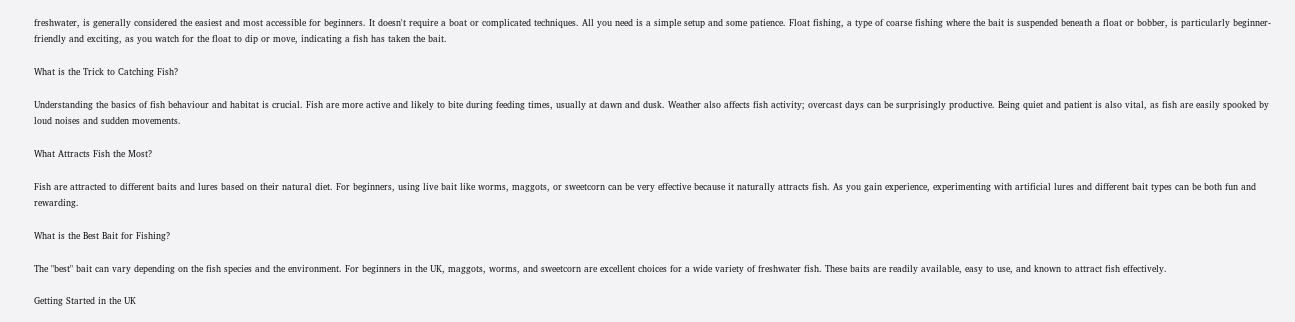freshwater, is generally considered the easiest and most accessible for beginners. It doesn't require a boat or complicated techniques. All you need is a simple setup and some patience. Float fishing, a type of coarse fishing where the bait is suspended beneath a float or bobber, is particularly beginner-friendly and exciting, as you watch for the float to dip or move, indicating a fish has taken the bait.

What is the Trick to Catching Fish?

Understanding the basics of fish behaviour and habitat is crucial. Fish are more active and likely to bite during feeding times, usually at dawn and dusk. Weather also affects fish activity; overcast days can be surprisingly productive. Being quiet and patient is also vital, as fish are easily spooked by loud noises and sudden movements.

What Attracts Fish the Most?

Fish are attracted to different baits and lures based on their natural diet. For beginners, using live bait like worms, maggots, or sweetcorn can be very effective because it naturally attracts fish. As you gain experience, experimenting with artificial lures and different bait types can be both fun and rewarding.

What is the Best Bait for Fishing?

The "best" bait can vary depending on the fish species and the environment. For beginners in the UK, maggots, worms, and sweetcorn are excellent choices for a wide variety of freshwater fish. These baits are readily available, easy to use, and known to attract fish effectively.

Getting Started in the UK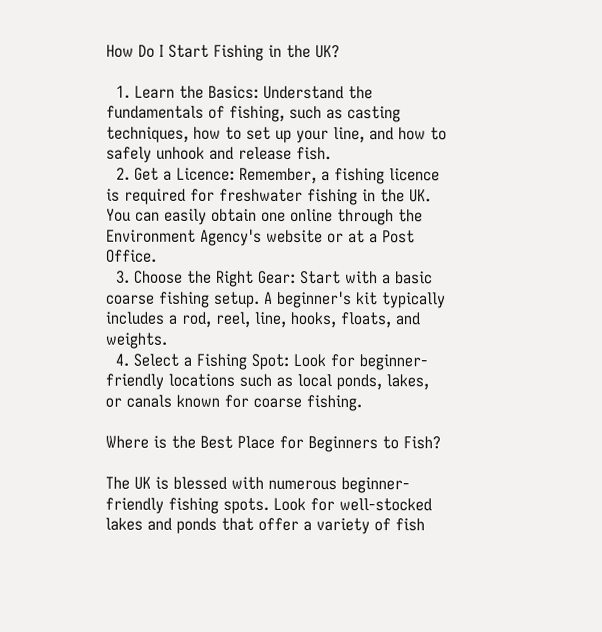How Do I Start Fishing in the UK?

  1. Learn the Basics: Understand the fundamentals of fishing, such as casting techniques, how to set up your line, and how to safely unhook and release fish.
  2. Get a Licence: Remember, a fishing licence is required for freshwater fishing in the UK. You can easily obtain one online through the Environment Agency's website or at a Post Office.
  3. Choose the Right Gear: Start with a basic coarse fishing setup. A beginner's kit typically includes a rod, reel, line, hooks, floats, and weights.
  4. Select a Fishing Spot: Look for beginner-friendly locations such as local ponds, lakes, or canals known for coarse fishing.

Where is the Best Place for Beginners to Fish?

The UK is blessed with numerous beginner-friendly fishing spots. Look for well-stocked lakes and ponds that offer a variety of fish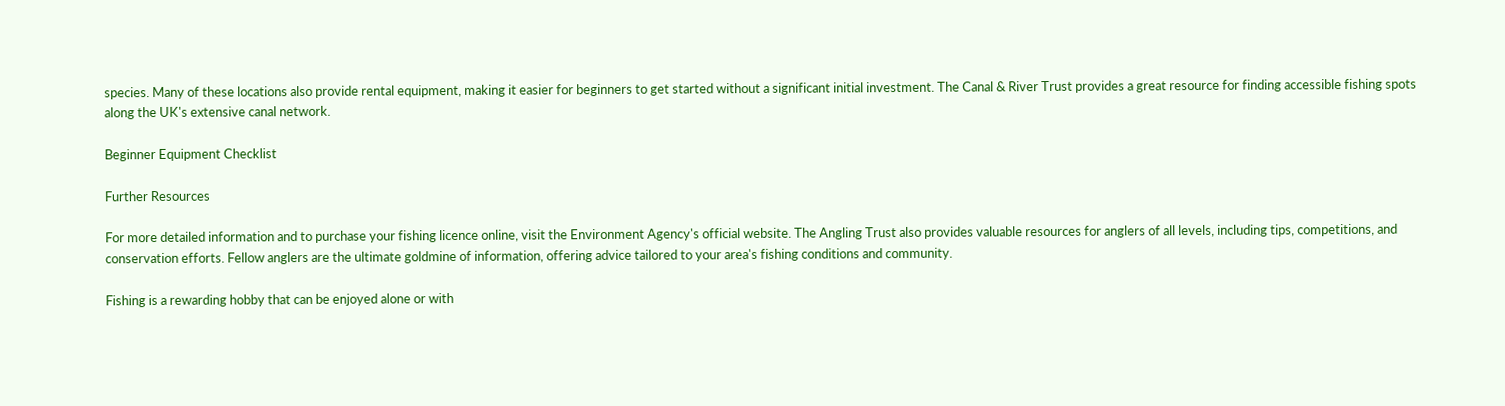species. Many of these locations also provide rental equipment, making it easier for beginners to get started without a significant initial investment. The Canal & River Trust provides a great resource for finding accessible fishing spots along the UK's extensive canal network.

Beginner Equipment Checklist

Further Resources

For more detailed information and to purchase your fishing licence online, visit the Environment Agency's official website. The Angling Trust also provides valuable resources for anglers of all levels, including tips, competitions, and conservation efforts. Fellow anglers are the ultimate goldmine of information, offering advice tailored to your area's fishing conditions and community.

Fishing is a rewarding hobby that can be enjoyed alone or with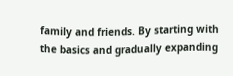family and friends. By starting with the basics and gradually expanding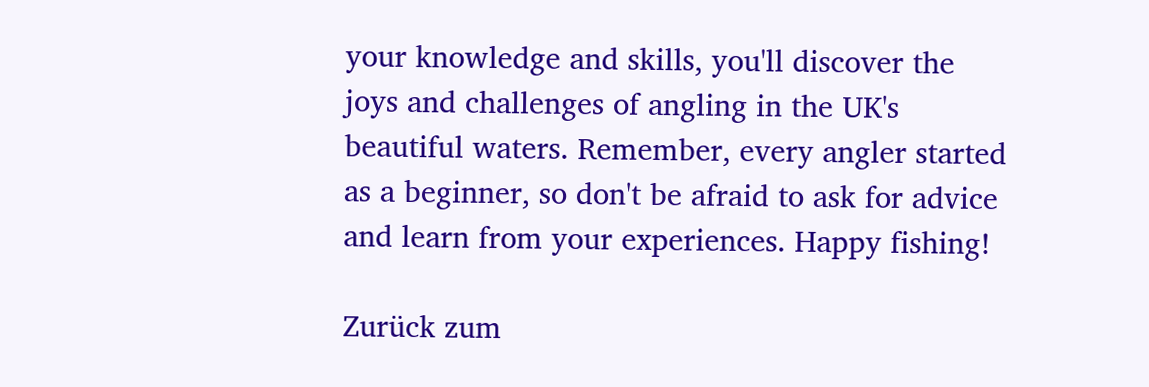your knowledge and skills, you'll discover the joys and challenges of angling in the UK's beautiful waters. Remember, every angler started as a beginner, so don't be afraid to ask for advice and learn from your experiences. Happy fishing!

Zurück zum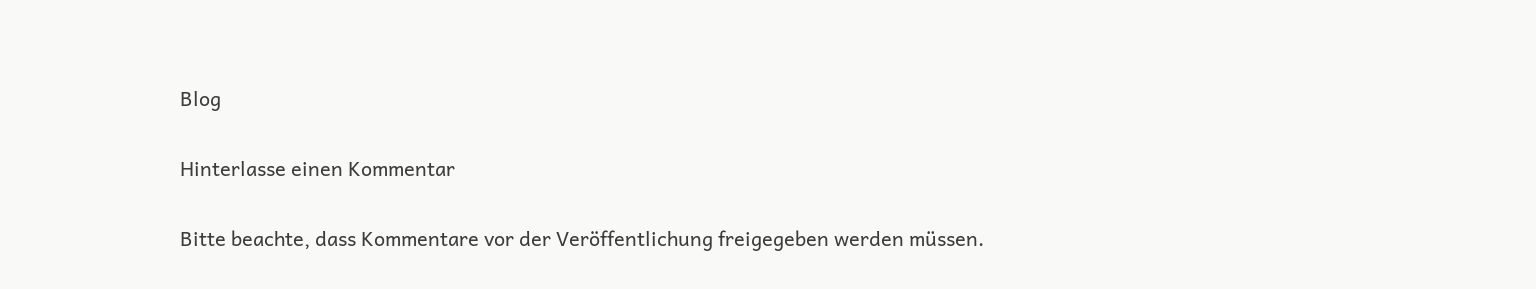Blog

Hinterlasse einen Kommentar

Bitte beachte, dass Kommentare vor der Veröffentlichung freigegeben werden müssen.